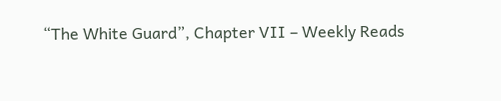“The White Guard”, Chapter VII – Weekly Reads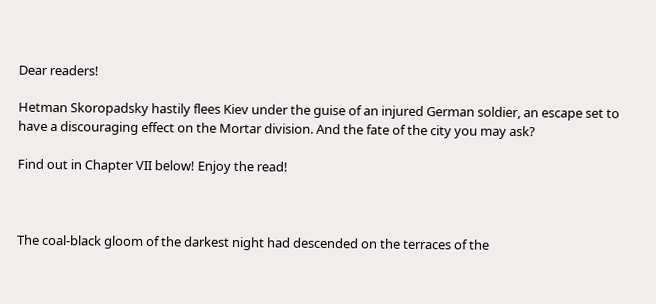Dear readers!

Hetman Skoropadsky hastily flees Kiev under the guise of an injured German soldier, an escape set to have a discouraging effect on the Mortar division. And the fate of the city you may ask?

Find out in Chapter VII below! Enjoy the read!



The coal-black gloom of the darkest night had descended on the terraces of the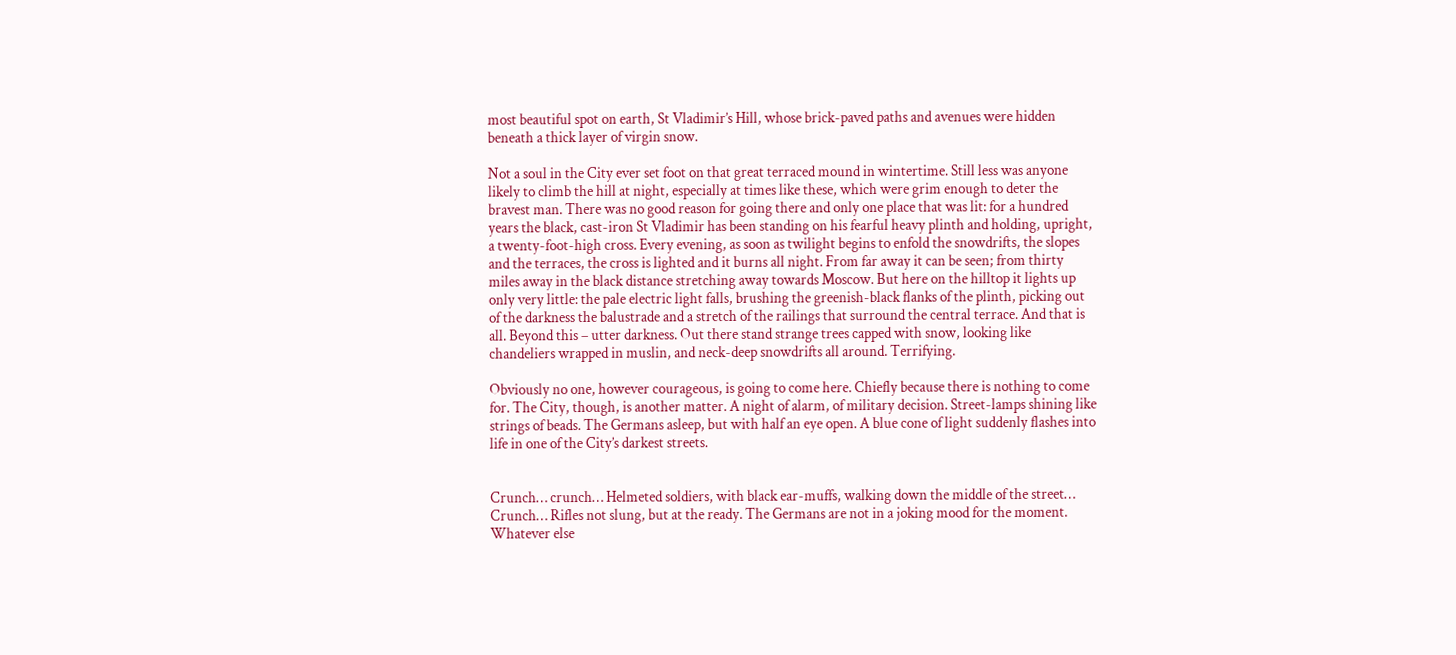most beautiful spot on earth, St Vladimir’s Hill, whose brick-paved paths and avenues were hidden beneath a thick layer of virgin snow.

Not a soul in the City ever set foot on that great terraced mound in wintertime. Still less was anyone likely to climb the hill at night, especially at times like these, which were grim enough to deter the bravest man. There was no good reason for going there and only one place that was lit: for a hundred years the black, cast-iron St Vladimir has been standing on his fearful heavy plinth and holding, upright, a twenty-foot-high cross. Every evening, as soon as twilight begins to enfold the snowdrifts, the slopes and the terraces, the cross is lighted and it burns all night. From far away it can be seen; from thirty miles away in the black distance stretching away towards Moscow. But here on the hilltop it lights up only very little: the pale electric light falls, brushing the greenish-black flanks of the plinth, picking out of the darkness the balustrade and a stretch of the railings that surround the central terrace. And that is all. Beyond this – utter darkness. Out there stand strange trees capped with snow, looking like chandeliers wrapped in muslin, and neck-deep snowdrifts all around. Terrifying.

Obviously no one, however courageous, is going to come here. Chiefly because there is nothing to come for. The City, though, is another matter. A night of alarm, of military decision. Street-lamps shining like strings of beads. The Germans asleep, but with half an eye open. A blue cone of light suddenly flashes into life in one of the City’s darkest streets.


Crunch… crunch… Helmeted soldiers, with black ear-muffs, walking down the middle of the street… Crunch… Rifles not slung, but at the ready. The Germans are not in a joking mood for the moment. Whatever else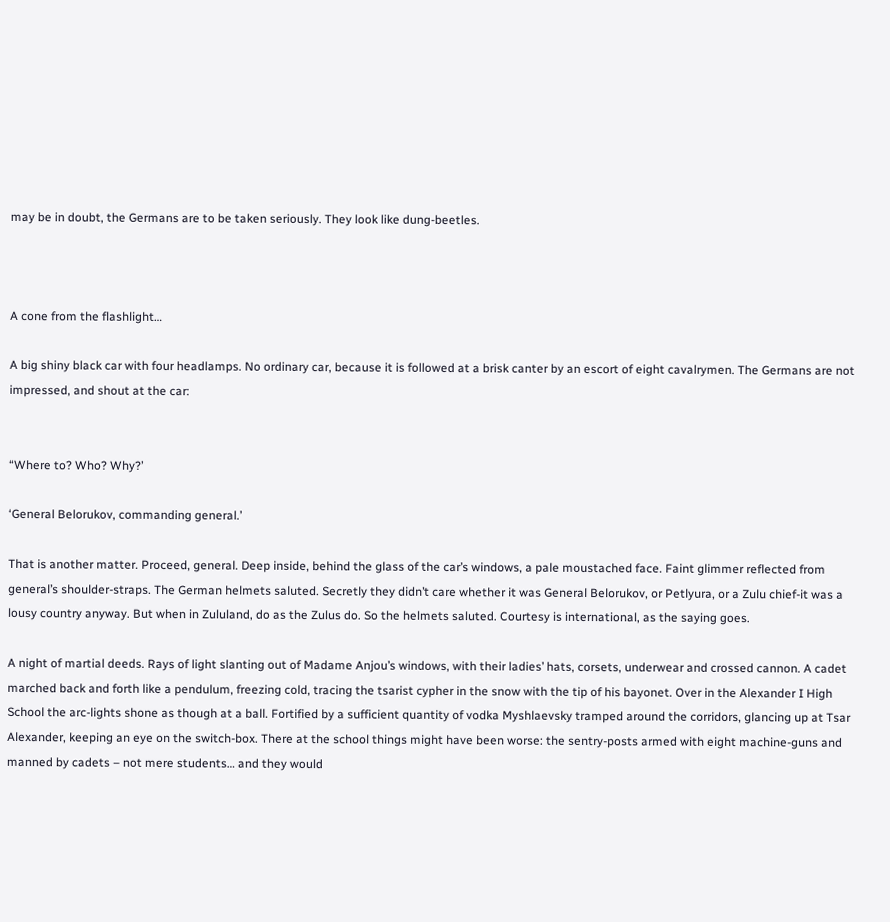may be in doubt, the Germans are to be taken seriously. They look like dung-beetles.



A cone from the flashlight…

A big shiny black car with four headlamps. No ordinary car, because it is followed at a brisk canter by an escort of eight cavalrymen. The Germans are not impressed, and shout at the car:


“Where to? Who? Why?’

‘General Belorukov, commanding general.’

That is another matter. Proceed, general. Deep inside, behind the glass of the car’s windows, a pale moustached face. Faint glimmer reflected from general’s shoulder-straps. The German helmets saluted. Secretly they didn’t care whether it was General Belorukov, or Petlyura, or a Zulu chief-it was a lousy country anyway. But when in Zululand, do as the Zulus do. So the helmets saluted. Courtesy is international, as the saying goes.

A night of martial deeds. Rays of light slanting out of Madame Anjou’s windows, with their ladies’ hats, corsets, underwear and crossed cannon. A cadet marched back and forth like a pendulum, freezing cold, tracing the tsarist cypher in the snow with the tip of his bayonet. Over in the Alexander I High School the arc-lights shone as though at a ball. Fortified by a sufficient quantity of vodka Myshlaevsky tramped around the corridors, glancing up at Tsar Alexander, keeping an eye on the switch-box. There at the school things might have been worse: the sentry-posts armed with eight machine-guns and manned by cadets – not mere students… and they would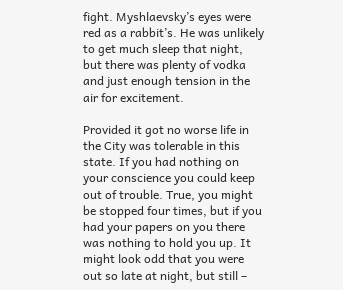fight. Myshlaevsky’s eyes were red as a rabbit’s. He was unlikely to get much sleep that night, but there was plenty of vodka and just enough tension in the air for excitement.

Provided it got no worse life in the City was tolerable in this state. If you had nothing on your conscience you could keep out of trouble. True, you might be stopped four times, but if you had your papers on you there was nothing to hold you up. It might look odd that you were out so late at night, but still –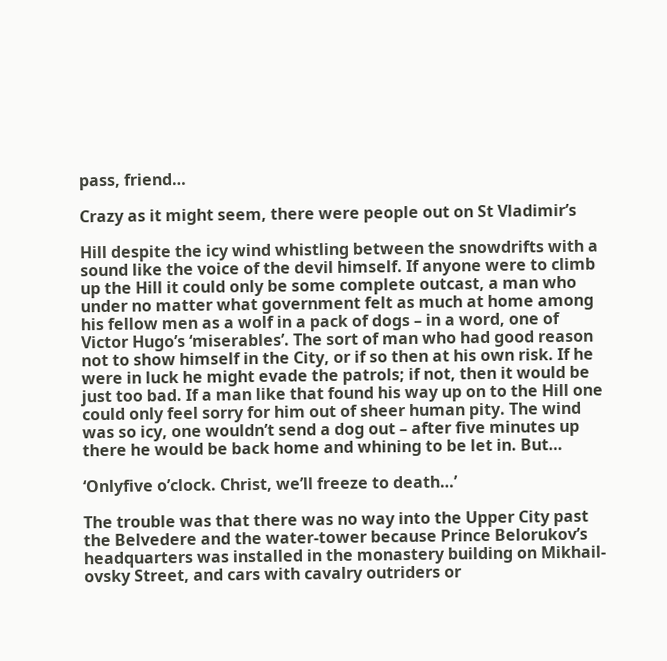pass, friend…

Crazy as it might seem, there were people out on St Vladimir’s

Hill despite the icy wind whistling between the snowdrifts with a sound like the voice of the devil himself. If anyone were to climb up the Hill it could only be some complete outcast, a man who under no matter what government felt as much at home among his fellow men as a wolf in a pack of dogs – in a word, one of Victor Hugo’s ‘miserables’. The sort of man who had good reason not to show himself in the City, or if so then at his own risk. If he were in luck he might evade the patrols; if not, then it would be just too bad. If a man like that found his way up on to the Hill one could only feel sorry for him out of sheer human pity. The wind was so icy, one wouldn’t send a dog out – after five minutes up there he would be back home and whining to be let in. But…

‘Onlyfive o’clock. Christ, we’ll freeze to death…’

The trouble was that there was no way into the Upper City past the Belvedere and the water-tower because Prince Belorukov’s headquarters was installed in the monastery building on Mikhail-ovsky Street, and cars with cavalry outriders or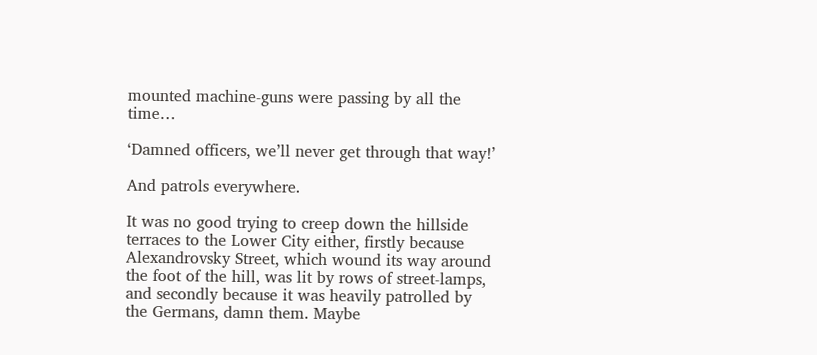mounted machine-guns were passing by all the time…

‘Damned officers, we’ll never get through that way!’

And patrols everywhere.

It was no good trying to creep down the hillside terraces to the Lower City either, firstly because Alexandrovsky Street, which wound its way around the foot of the hill, was lit by rows of street-lamps, and secondly because it was heavily patrolled by the Germans, damn them. Maybe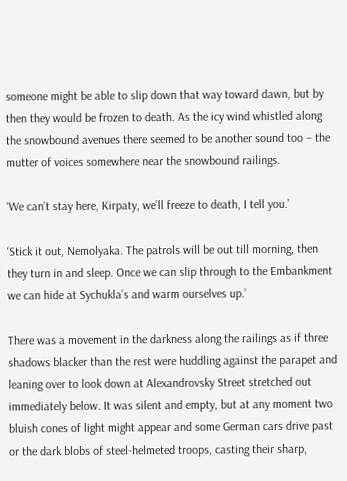someone might be able to slip down that way toward dawn, but by then they would be frozen to death. As the icy wind whistled along the snowbound avenues there seemed to be another sound too – the mutter of voices somewhere near the snowbound railings.

‘We can’t stay here, Kirpaty, we’ll freeze to death, I tell you.’

‘Stick it out, Nemolyaka. The patrols will be out till morning, then they turn in and sleep. Once we can slip through to the Embankment we can hide at Sychukla’s and warm ourselves up.’

There was a movement in the darkness along the railings as if three shadows blacker than the rest were huddling against the parapet and leaning over to look down at Alexandrovsky Street stretched out immediately below. It was silent and empty, but at any moment two bluish cones of light might appear and some German cars drive past or the dark blobs of steel-helmeted troops, casting their sharp,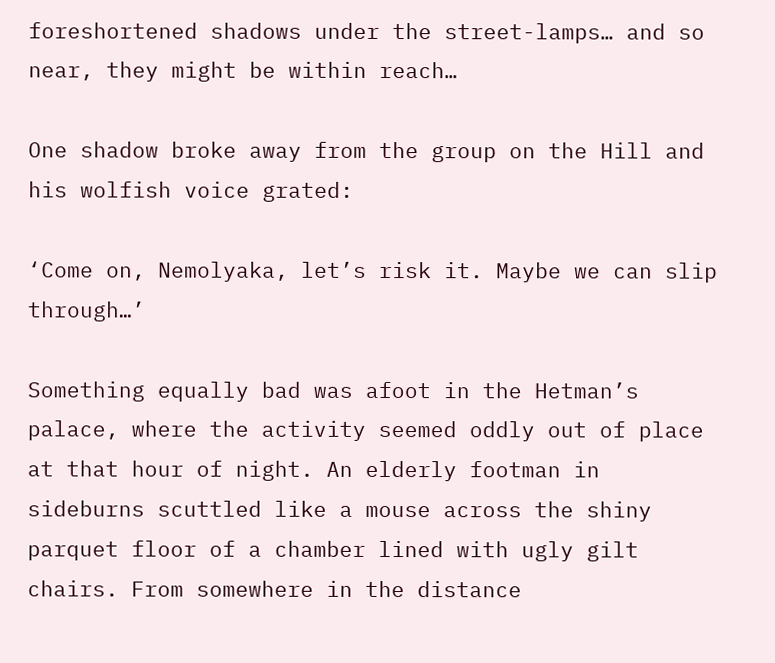foreshortened shadows under the street-lamps… and so near, they might be within reach…

One shadow broke away from the group on the Hill and his wolfish voice grated:

‘Come on, Nemolyaka, let’s risk it. Maybe we can slip through…’

Something equally bad was afoot in the Hetman’s palace, where the activity seemed oddly out of place at that hour of night. An elderly footman in sideburns scuttled like a mouse across the shiny parquet floor of a chamber lined with ugly gilt chairs. From somewhere in the distance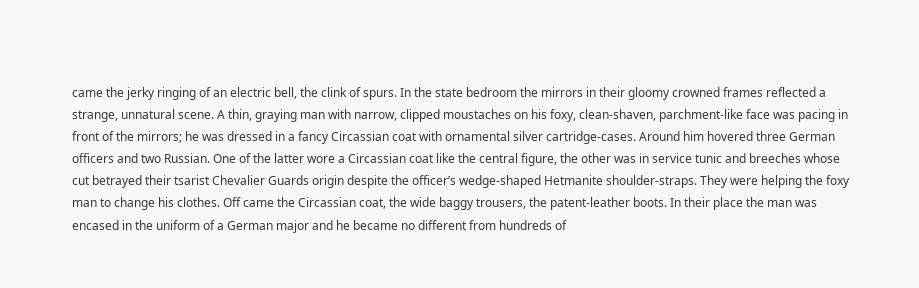came the jerky ringing of an electric bell, the clink of spurs. In the state bedroom the mirrors in their gloomy crowned frames reflected a strange, unnatural scene. A thin, graying man with narrow, clipped moustaches on his foxy, clean-shaven, parchment-like face was pacing in front of the mirrors; he was dressed in a fancy Circassian coat with ornamental silver cartridge-cases. Around him hovered three German officers and two Russian. One of the latter wore a Circassian coat like the central figure, the other was in service tunic and breeches whose cut betrayed their tsarist Chevalier Guards origin despite the officer’s wedge-shaped Hetmanite shoulder-straps. They were helping the foxy man to change his clothes. Off came the Circassian coat, the wide baggy trousers, the patent-leather boots. In their place the man was encased in the uniform of a German major and he became no different from hundreds of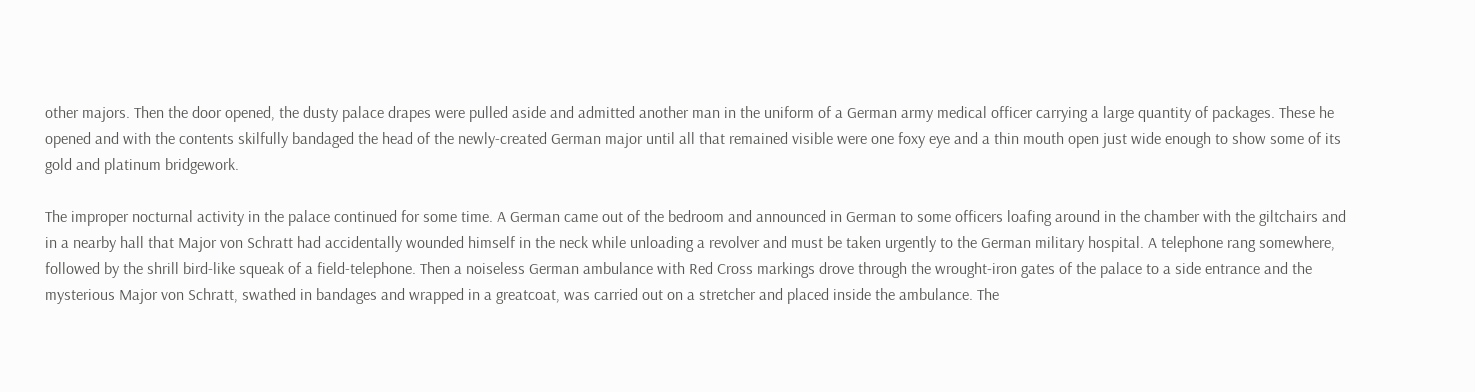other majors. Then the door opened, the dusty palace drapes were pulled aside and admitted another man in the uniform of a German army medical officer carrying a large quantity of packages. These he opened and with the contents skilfully bandaged the head of the newly-created German major until all that remained visible were one foxy eye and a thin mouth open just wide enough to show some of its gold and platinum bridgework.

The improper nocturnal activity in the palace continued for some time. A German came out of the bedroom and announced in German to some officers loafing around in the chamber with the giltchairs and in a nearby hall that Major von Schratt had accidentally wounded himself in the neck while unloading a revolver and must be taken urgently to the German military hospital. A telephone rang somewhere, followed by the shrill bird-like squeak of a field-telephone. Then a noiseless German ambulance with Red Cross markings drove through the wrought-iron gates of the palace to a side entrance and the mysterious Major von Schratt, swathed in bandages and wrapped in a greatcoat, was carried out on a stretcher and placed inside the ambulance. The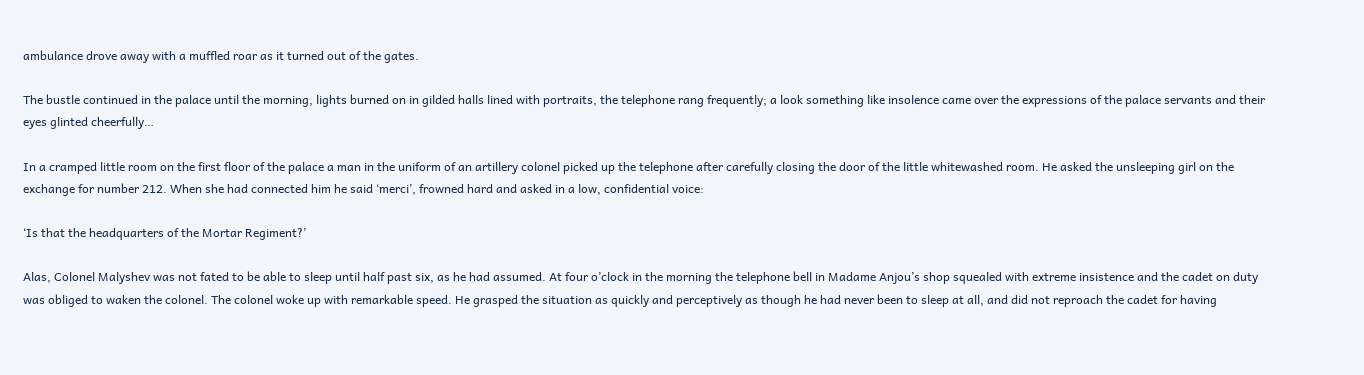ambulance drove away with a muffled roar as it turned out of the gates.

The bustle continued in the palace until the morning, lights burned on in gilded halls lined with portraits, the telephone rang frequently; a look something like insolence came over the expressions of the palace servants and their eyes glinted cheerfully…

In a cramped little room on the first floor of the palace a man in the uniform of an artillery colonel picked up the telephone after carefully closing the door of the little whitewashed room. He asked the unsleeping girl on the exchange for number 212. When she had connected him he said ‘merci’, frowned hard and asked in a low, confidential voice:

‘Is that the headquarters of the Mortar Regiment?’

Alas, Colonel Malyshev was not fated to be able to sleep until half past six, as he had assumed. At four o’clock in the morning the telephone bell in Madame Anjou’s shop squealed with extreme insistence and the cadet on duty was obliged to waken the colonel. The colonel woke up with remarkable speed. He grasped the situation as quickly and perceptively as though he had never been to sleep at all, and did not reproach the cadet for having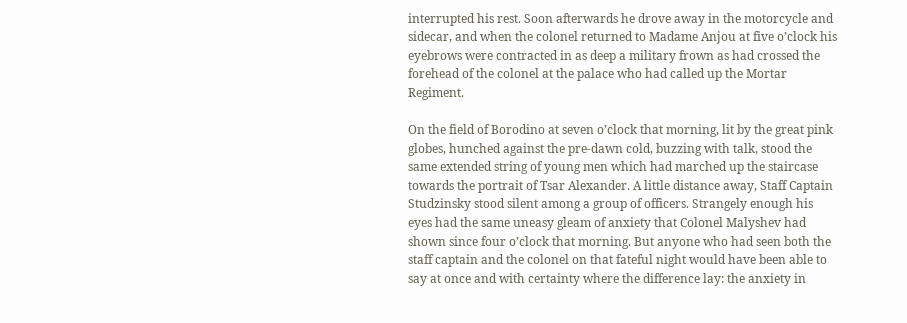interrupted his rest. Soon afterwards he drove away in the motorcycle and sidecar, and when the colonel returned to Madame Anjou at five o’clock his eyebrows were contracted in as deep a military frown as had crossed the forehead of the colonel at the palace who had called up the Mortar Regiment.

On the field of Borodino at seven o’clock that morning, lit by the great pink globes, hunched against the pre-dawn cold, buzzing with talk, stood the same extended string of young men which had marched up the staircase towards the portrait of Tsar Alexander. A little distance away, Staff Captain Studzinsky stood silent among a group of officers. Strangely enough his eyes had the same uneasy gleam of anxiety that Colonel Malyshev had shown since four o’clock that morning. But anyone who had seen both the staff captain and the colonel on that fateful night would have been able to say at once and with certainty where the difference lay: the anxiety in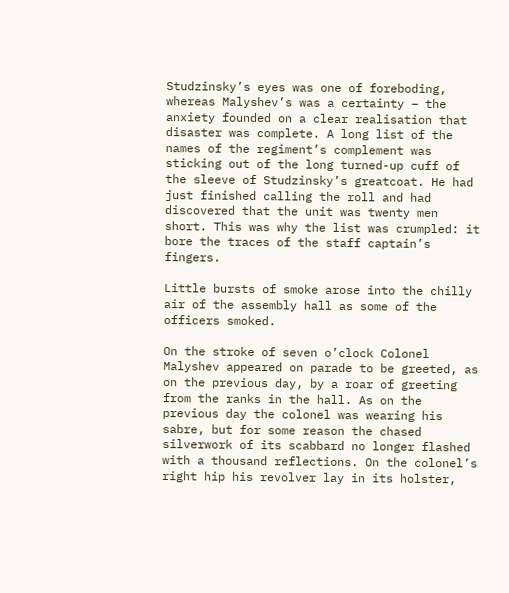Studzinsky’s eyes was one of foreboding, whereas Malyshev’s was a certainty – the anxiety founded on a clear realisation that disaster was complete. A long list of the names of the regiment’s complement was sticking out of the long turned-up cuff of the sleeve of Studzinsky’s greatcoat. He had just finished calling the roll and had discovered that the unit was twenty men short. This was why the list was crumpled: it bore the traces of the staff captain’s fingers.

Little bursts of smoke arose into the chilly air of the assembly hall as some of the officers smoked.

On the stroke of seven o’clock Colonel Malyshev appeared on parade to be greeted, as on the previous day, by a roar of greeting from the ranks in the hall. As on the previous day the colonel was wearing his sabre, but for some reason the chased silverwork of its scabbard no longer flashed with a thousand reflections. On the colonel’s right hip his revolver lay in its holster,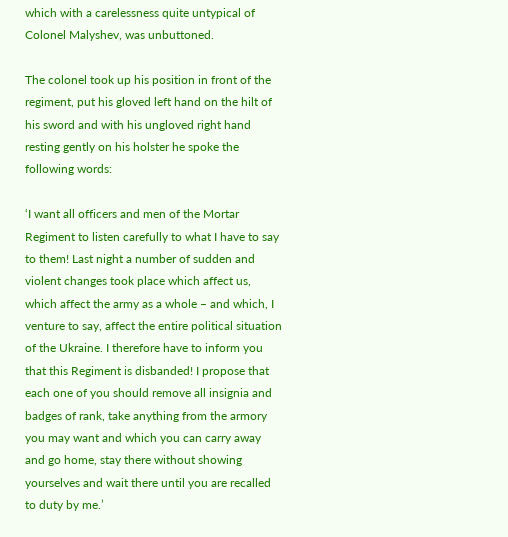which with a carelessness quite untypical of Colonel Malyshev, was unbuttoned.

The colonel took up his position in front of the regiment, put his gloved left hand on the hilt of his sword and with his ungloved right hand resting gently on his holster he spoke the following words:

‘I want all officers and men of the Mortar Regiment to listen carefully to what I have to say to them! Last night a number of sudden and violent changes took place which affect us, which affect the army as a whole – and which, I venture to say, affect the entire political situation of the Ukraine. I therefore have to inform you that this Regiment is disbanded! I propose that each one of you should remove all insignia and badges of rank, take anything from the armory you may want and which you can carry away and go home, stay there without showing yourselves and wait there until you are recalled to duty by me.’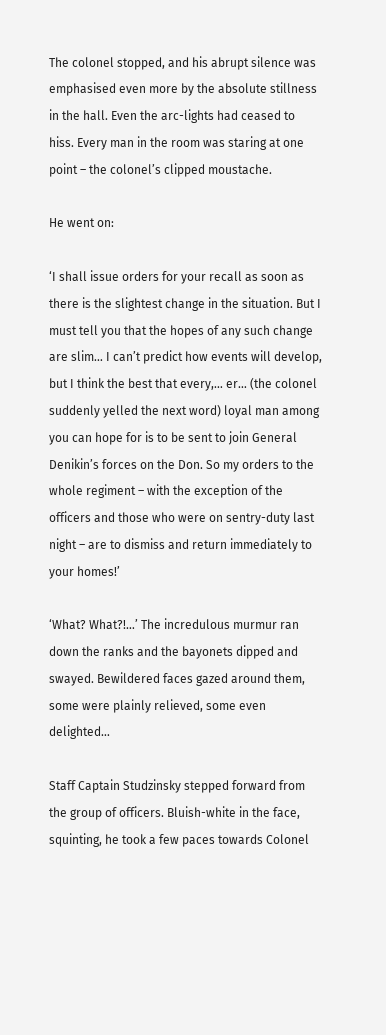The colonel stopped, and his abrupt silence was emphasised even more by the absolute stillness in the hall. Even the arc-lights had ceased to hiss. Every man in the room was staring at one point – the colonel’s clipped moustache.

He went on:

‘I shall issue orders for your recall as soon as there is the slightest change in the situation. But I must tell you that the hopes of any such change are slim… I can’t predict how events will develop, but I think the best that every,… er… (the colonel suddenly yelled the next word) loyal man among you can hope for is to be sent to join General Denikin’s forces on the Don. So my orders to the whole regiment – with the exception of the officers and those who were on sentry-duty last night – are to dismiss and return immediately to your homes!’

‘What? What?!…’ The incredulous murmur ran down the ranks and the bayonets dipped and swayed. Bewildered faces gazed around them, some were plainly relieved, some even delighted…

Staff Captain Studzinsky stepped forward from the group of officers. Bluish-white in the face, squinting, he took a few paces towards Colonel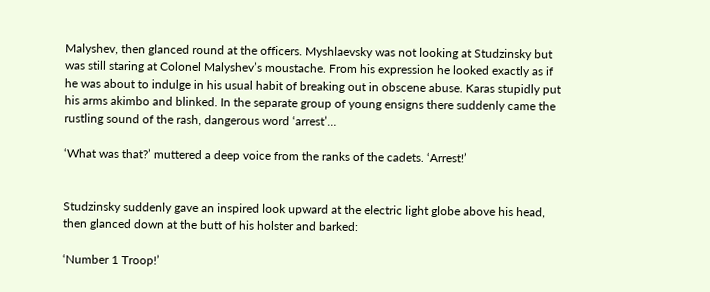Malyshev, then glanced round at the officers. Myshlaevsky was not looking at Studzinsky but was still staring at Colonel Malyshev’s moustache. From his expression he looked exactly as if he was about to indulge in his usual habit of breaking out in obscene abuse. Karas stupidly put his arms akimbo and blinked. In the separate group of young ensigns there suddenly came the rustling sound of the rash, dangerous word ‘arrest’…

‘What was that?’ muttered a deep voice from the ranks of the cadets. ‘Arrest!’


Studzinsky suddenly gave an inspired look upward at the electric light globe above his head, then glanced down at the butt of his holster and barked:

‘Number 1 Troop!’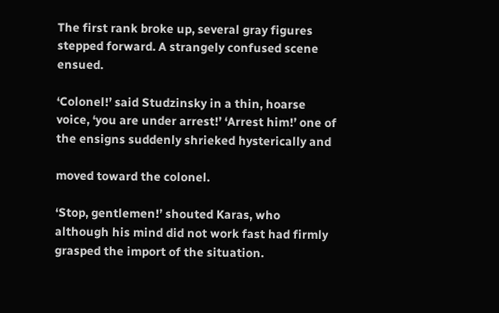The first rank broke up, several gray figures stepped forward. A strangely confused scene ensued.

‘Colonel!’ said Studzinsky in a thin, hoarse voice, ‘you are under arrest!’ ‘Arrest him!’ one of the ensigns suddenly shrieked hysterically and

moved toward the colonel.

‘Stop, gentlemen!’ shouted Karas, who although his mind did not work fast had firmly grasped the import of the situation.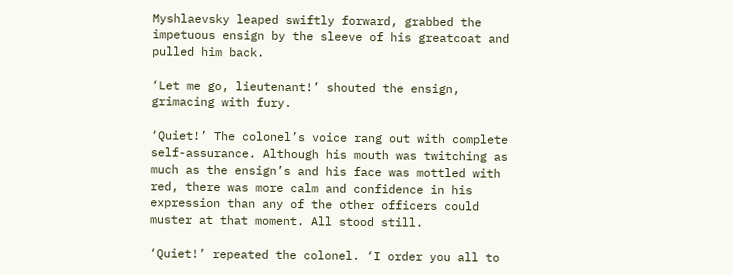Myshlaevsky leaped swiftly forward, grabbed the impetuous ensign by the sleeve of his greatcoat and pulled him back.

‘Let me go, lieutenant!’ shouted the ensign, grimacing with fury.

‘Quiet!’ The colonel’s voice rang out with complete self-assurance. Although his mouth was twitching as much as the ensign’s and his face was mottled with red, there was more calm and confidence in his expression than any of the other officers could muster at that moment. All stood still.

‘Quiet!’ repeated the colonel. ‘I order you all to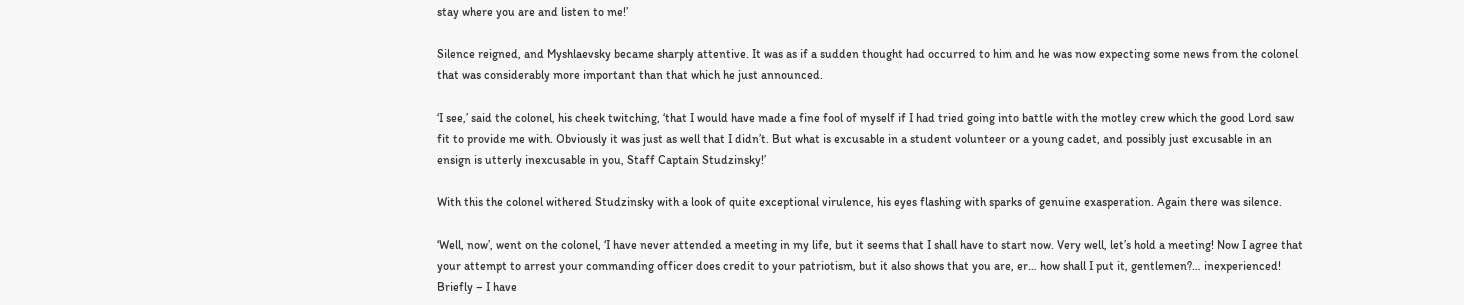stay where you are and listen to me!’

Silence reigned, and Myshlaevsky became sharply attentive. It was as if a sudden thought had occurred to him and he was now expecting some news from the colonel that was considerably more important than that which he just announced.

‘I see,’ said the colonel, his cheek twitching, ‘that I would have made a fine fool of myself if I had tried going into battle with the motley crew which the good Lord saw fit to provide me with. Obviously it was just as well that I didn’t. But what is excusable in a student volunteer or a young cadet, and possibly just excusable in an ensign is utterly inexcusable in you, Staff Captain Studzinsky!’

With this the colonel withered Studzinsky with a look of quite exceptional virulence, his eyes flashing with sparks of genuine exasperation. Again there was silence.

‘Well, now’, went on the colonel, ‘I have never attended a meeting in my life, but it seems that I shall have to start now. Very well, let’s hold a meeting! Now I agree that your attempt to arrest your commanding officer does credit to your patriotism, but it also shows that you are, er… how shall I put it, gentlemen?… inexperienced! Briefly – I have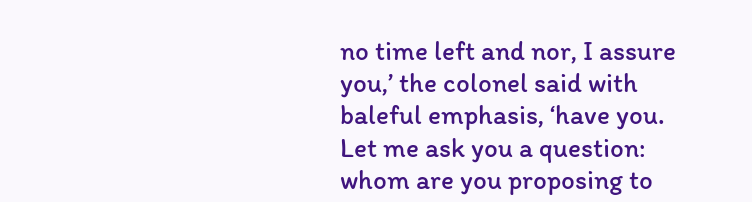no time left and nor, I assure you,’ the colonel said with baleful emphasis, ‘have you. Let me ask you a question: whom are you proposing to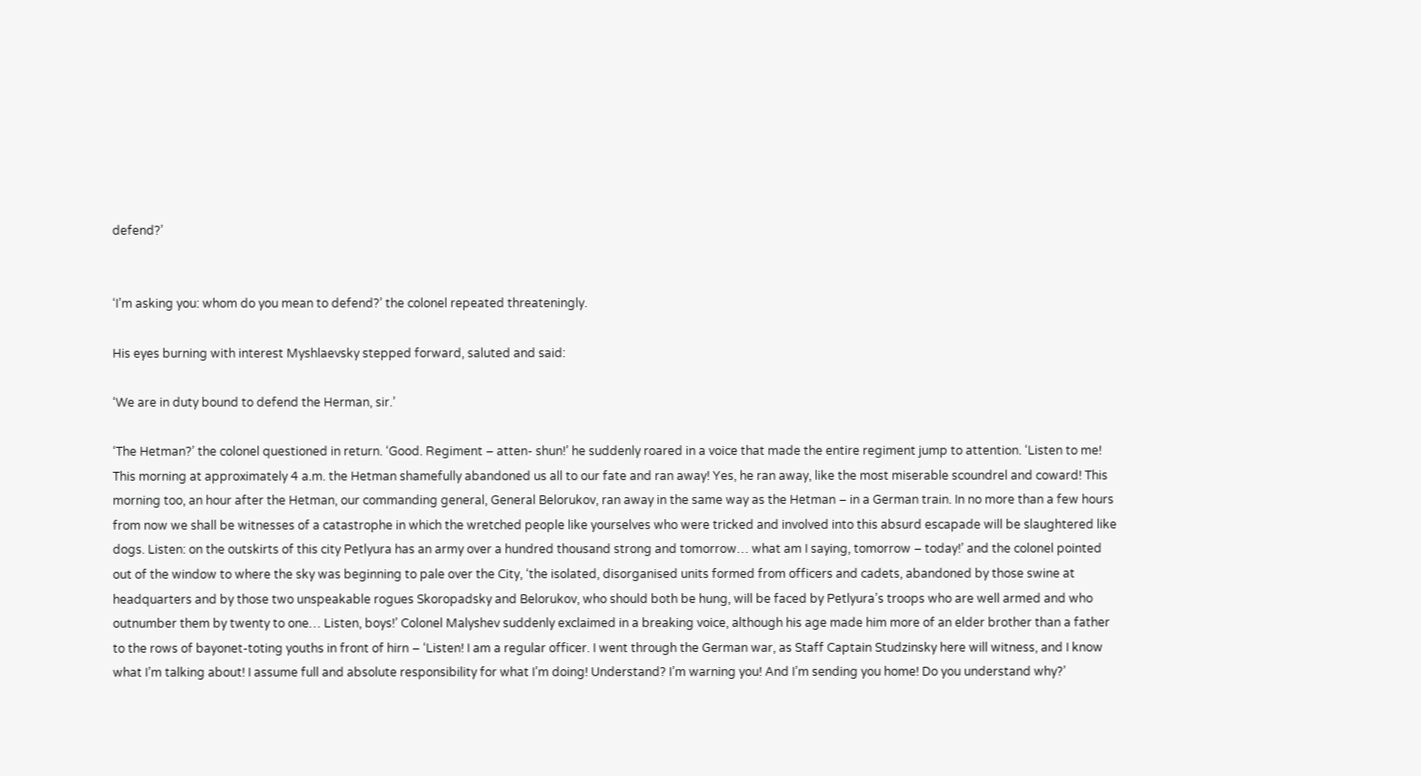defend?’


‘I’m asking you: whom do you mean to defend?’ the colonel repeated threateningly.

His eyes burning with interest Myshlaevsky stepped forward, saluted and said:

‘We are in duty bound to defend the Herman, sir.’

‘The Hetman?’ the colonel questioned in return. ‘Good. Regiment – atten- shun!’ he suddenly roared in a voice that made the entire regiment jump to attention. ‘Listen to me! This morning at approximately 4 a.m. the Hetman shamefully abandoned us all to our fate and ran away! Yes, he ran away, like the most miserable scoundrel and coward! This morning too, an hour after the Hetman, our commanding general, General Belorukov, ran away in the same way as the Hetman – in a German train. In no more than a few hours from now we shall be witnesses of a catastrophe in which the wretched people like yourselves who were tricked and involved into this absurd escapade will be slaughtered like dogs. Listen: on the outskirts of this city Petlyura has an army over a hundred thousand strong and tomorrow… what am I saying, tomorrow – today!’ and the colonel pointed out of the window to where the sky was beginning to pale over the City, ‘the isolated, disorganised units formed from officers and cadets, abandoned by those swine at headquarters and by those two unspeakable rogues Skoropadsky and Belorukov, who should both be hung, will be faced by Petlyura’s troops who are well armed and who outnumber them by twenty to one… Listen, boys!’ Colonel Malyshev suddenly exclaimed in a breaking voice, although his age made him more of an elder brother than a father to the rows of bayonet-toting youths in front of hirn – ‘Listen! I am a regular officer. I went through the German war, as Staff Captain Studzinsky here will witness, and I know what I’m talking about! I assume full and absolute responsibility for what I’m doing! Understand? I’m warning you! And I’m sending you home! Do you understand why?’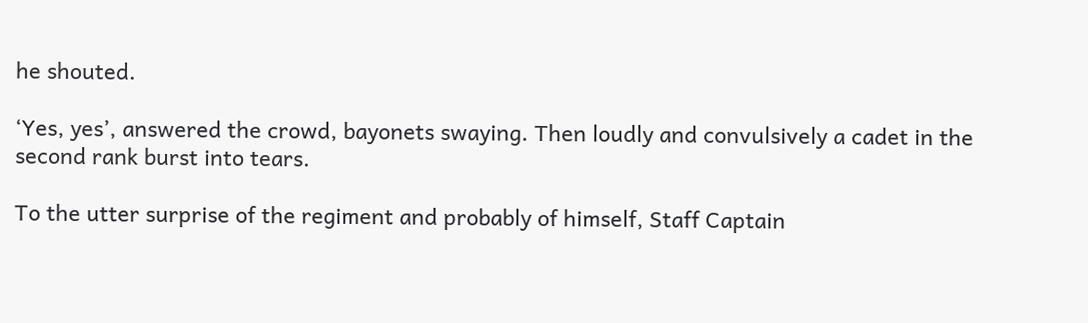he shouted.

‘Yes, yes’, answered the crowd, bayonets swaying. Then loudly and convulsively a cadet in the second rank burst into tears.

To the utter surprise of the regiment and probably of himself, Staff Captain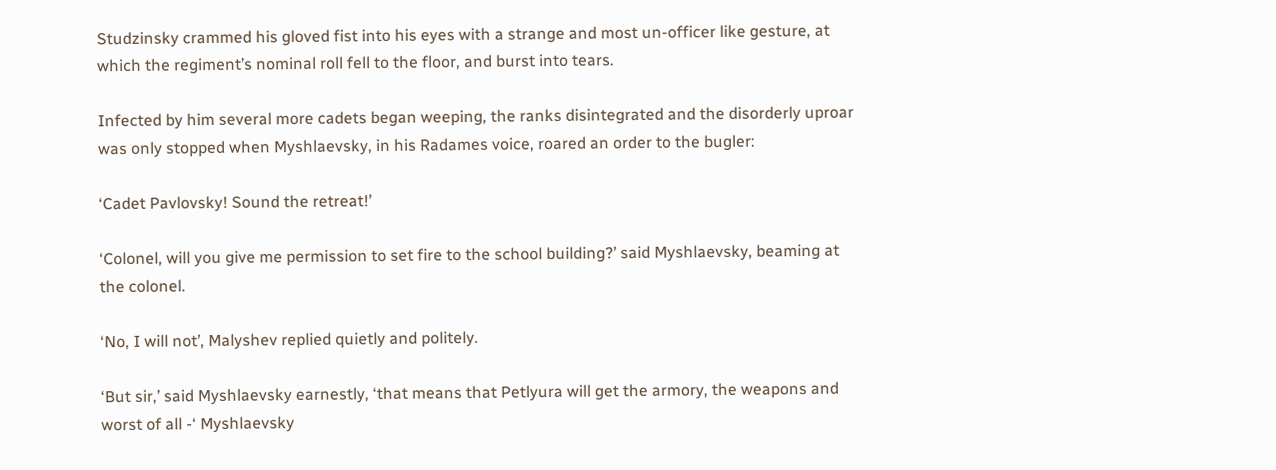Studzinsky crammed his gloved fist into his eyes with a strange and most un-officer like gesture, at which the regiment’s nominal roll fell to the floor, and burst into tears.

Infected by him several more cadets began weeping, the ranks disintegrated and the disorderly uproar was only stopped when Myshlaevsky, in his Radames voice, roared an order to the bugler:

‘Cadet Pavlovsky! Sound the retreat!’

‘Colonel, will you give me permission to set fire to the school building?’ said Myshlaevsky, beaming at the colonel.

‘No, I will not’, Malyshev replied quietly and politely.

‘But sir,’ said Myshlaevsky earnestly, ‘that means that Petlyura will get the armory, the weapons and worst of all -‘ Myshlaevsky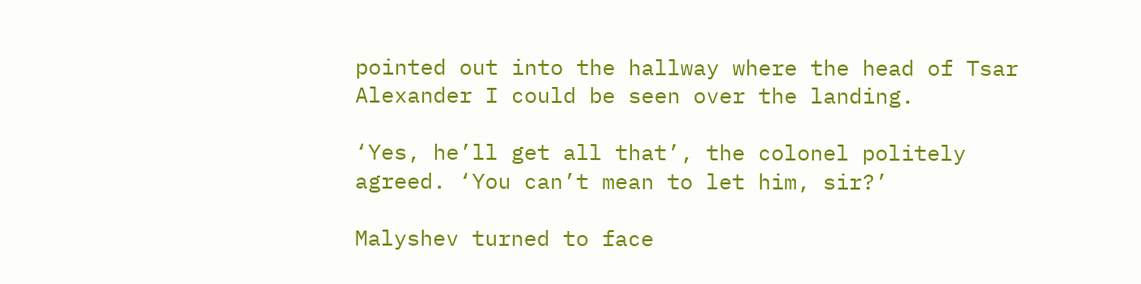pointed out into the hallway where the head of Tsar Alexander I could be seen over the landing.

‘Yes, he’ll get all that’, the colonel politely agreed. ‘You can’t mean to let him, sir?’

Malyshev turned to face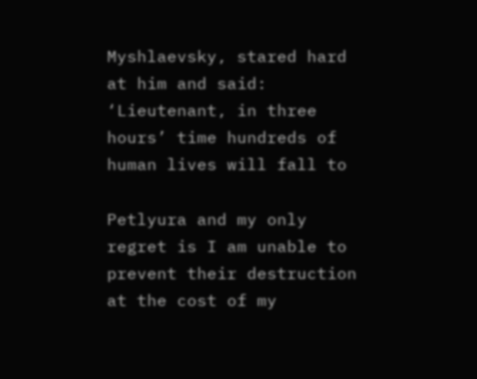Myshlaevsky, stared hard at him and said: ‘Lieutenant, in three hours’ time hundreds of human lives will fall to

Petlyura and my only regret is I am unable to prevent their destruction at the cost of my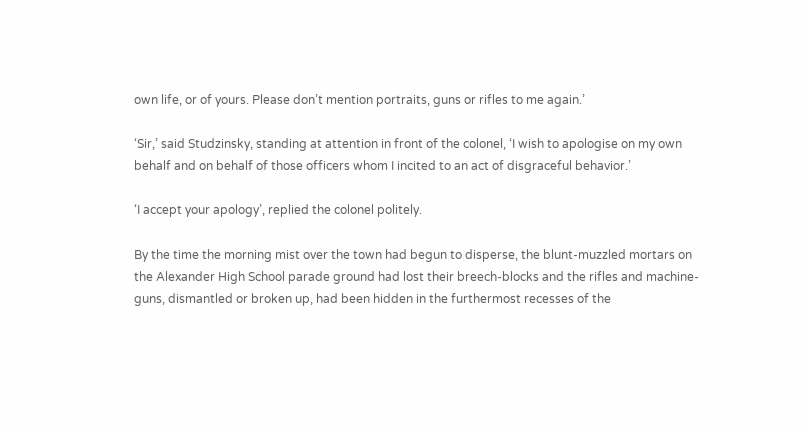own life, or of yours. Please don’t mention portraits, guns or rifles to me again.’

‘Sir,’ said Studzinsky, standing at attention in front of the colonel, ‘I wish to apologise on my own behalf and on behalf of those officers whom I incited to an act of disgraceful behavior.’

‘I accept your apology’, replied the colonel politely.

By the time the morning mist over the town had begun to disperse, the blunt-muzzled mortars on the Alexander High School parade ground had lost their breech-blocks and the rifles and machine-guns, dismantled or broken up, had been hidden in the furthermost recesses of the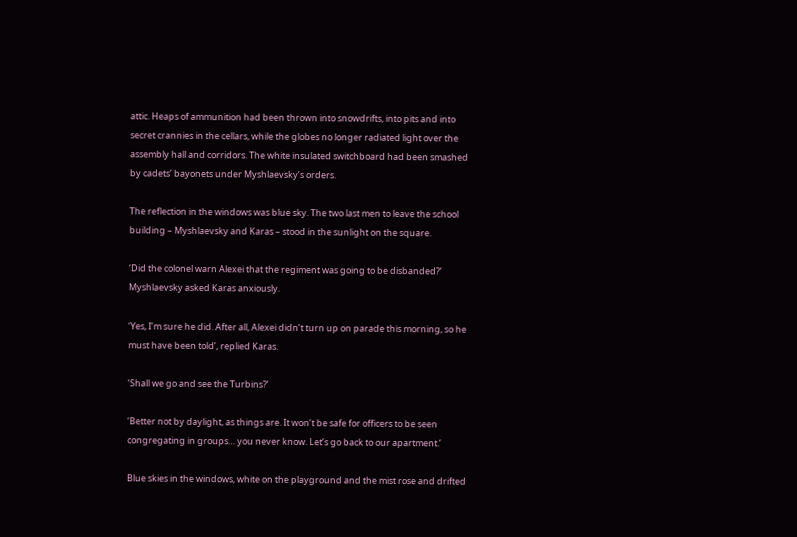attic. Heaps of ammunition had been thrown into snowdrifts, into pits and into secret crannies in the cellars, while the globes no longer radiated light over the assembly hall and corridors. The white insulated switchboard had been smashed by cadets’ bayonets under Myshlaevsky’s orders.

The reflection in the windows was blue sky. The two last men to leave the school building – Myshlaevsky and Karas – stood in the sunlight on the square.

‘Did the colonel warn Alexei that the regiment was going to be disbanded?’ Myshlaevsky asked Karas anxiously.

‘Yes, I’m sure he did. After all, Alexei didn’t turn up on parade this morning, so he must have been told’, replied Karas.

‘Shall we go and see the Turbins?’

‘Better not by daylight, as things are. It won’t be safe for officers to be seen congregating in groups… you never know. Let’s go back to our apartment.’

Blue skies in the windows, white on the playground and the mist rose and drifted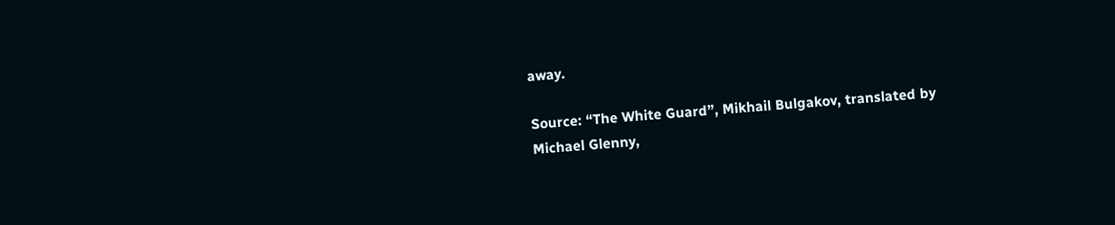away.

Source: “The White Guard”, Mikhail Bulgakov, translated by Michael Glenny,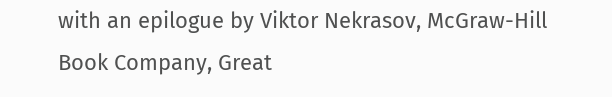with an epilogue by Viktor Nekrasov, McGraw-Hill Book Company, Great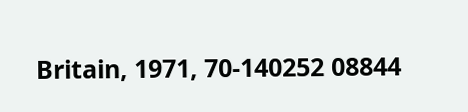Britain, 1971, 70-140252 08844